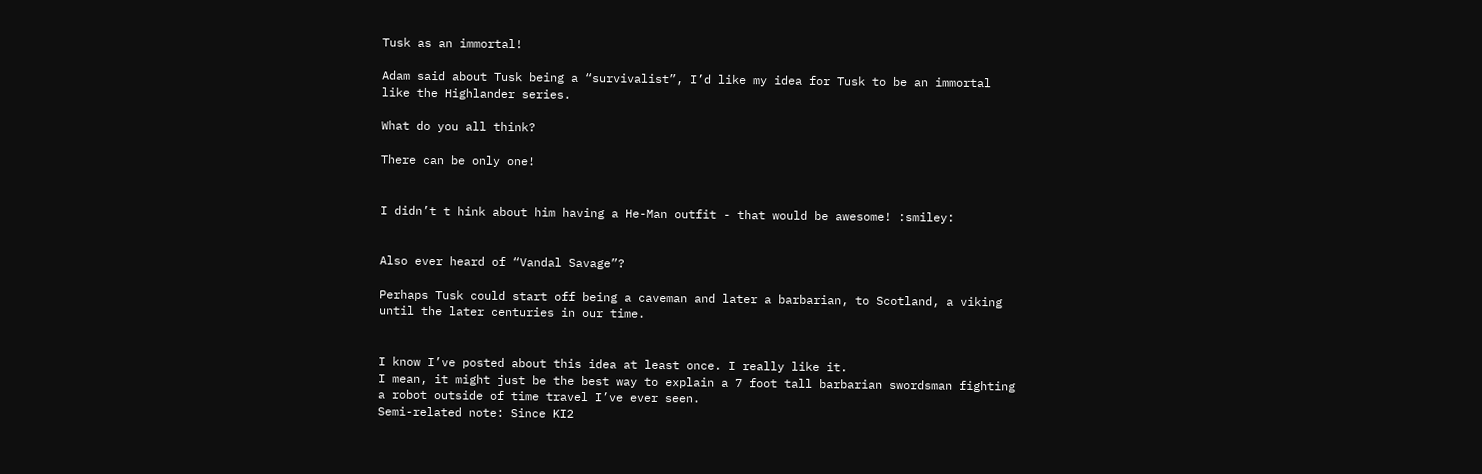Tusk as an immortal!

Adam said about Tusk being a “survivalist”, I’d like my idea for Tusk to be an immortal like the Highlander series.

What do you all think?

There can be only one!


I didn’t t hink about him having a He-Man outfit - that would be awesome! :smiley:


Also ever heard of “Vandal Savage”?

Perhaps Tusk could start off being a caveman and later a barbarian, to Scotland, a viking until the later centuries in our time.


I know I’ve posted about this idea at least once. I really like it.
I mean, it might just be the best way to explain a 7 foot tall barbarian swordsman fighting a robot outside of time travel I’ve ever seen.
Semi-related note: Since KI2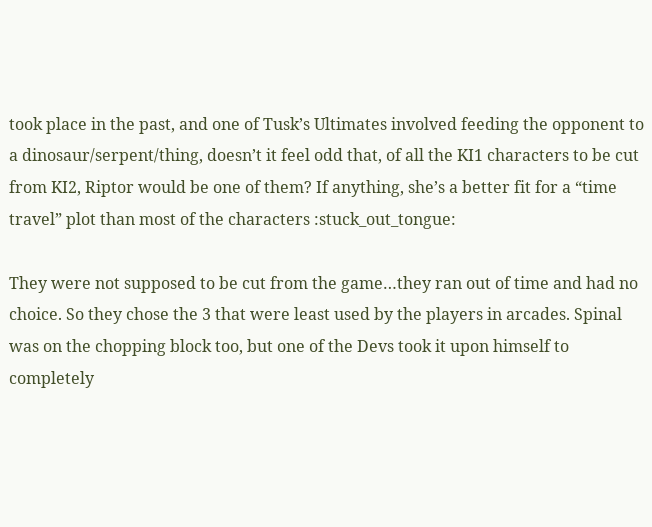took place in the past, and one of Tusk’s Ultimates involved feeding the opponent to a dinosaur/serpent/thing, doesn’t it feel odd that, of all the KI1 characters to be cut from KI2, Riptor would be one of them? If anything, she’s a better fit for a “time travel” plot than most of the characters :stuck_out_tongue:

They were not supposed to be cut from the game…they ran out of time and had no choice. So they chose the 3 that were least used by the players in arcades. Spinal was on the chopping block too, but one of the Devs took it upon himself to completely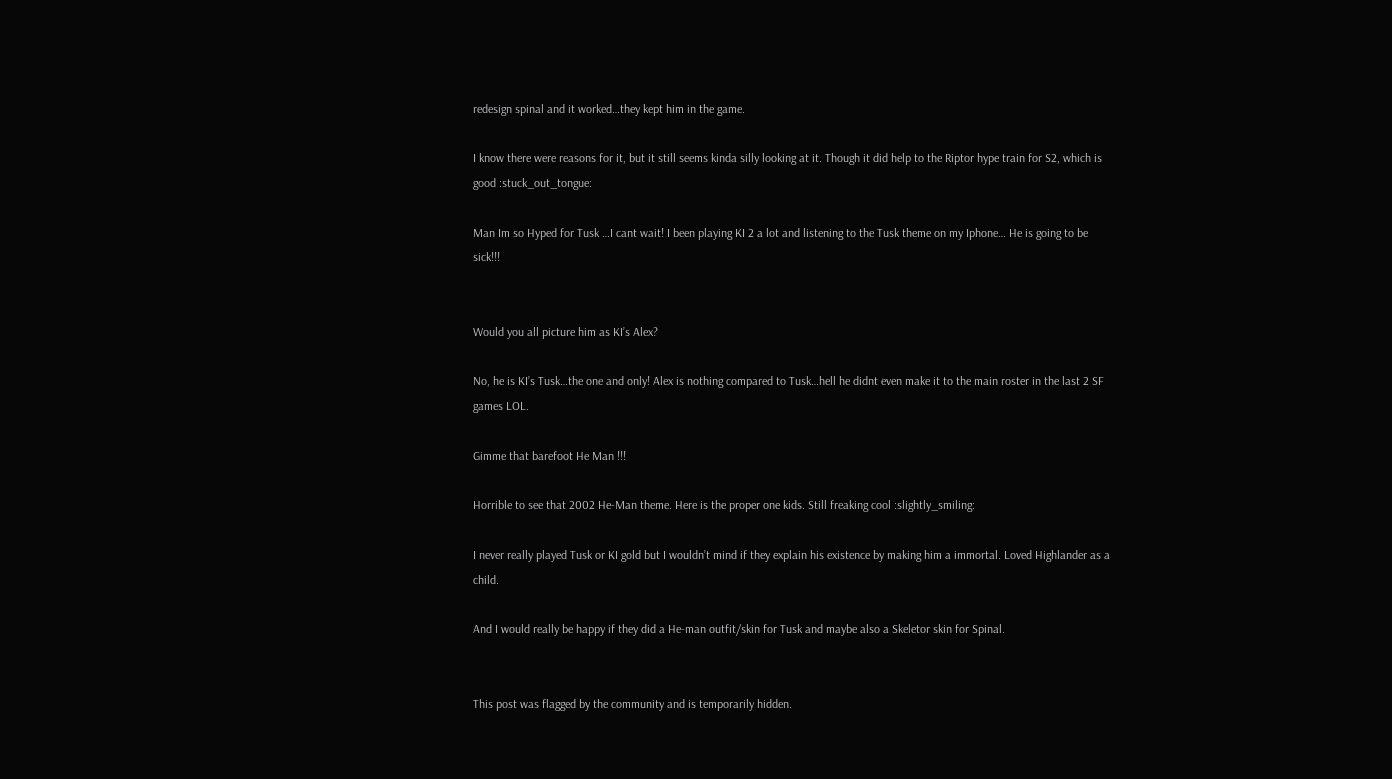redesign spinal and it worked…they kept him in the game.

I know there were reasons for it, but it still seems kinda silly looking at it. Though it did help to the Riptor hype train for S2, which is good :stuck_out_tongue:

Man Im so Hyped for Tusk …I cant wait! I been playing KI 2 a lot and listening to the Tusk theme on my Iphone… He is going to be sick!!!


Would you all picture him as KI’s Alex?

No, he is KI’s Tusk…the one and only! Alex is nothing compared to Tusk…hell he didnt even make it to the main roster in the last 2 SF games LOL.

Gimme that barefoot He Man !!!

Horrible to see that 2002 He-Man theme. Here is the proper one kids. Still freaking cool :slightly_smiling:

I never really played Tusk or KI gold but I wouldn’t mind if they explain his existence by making him a immortal. Loved Highlander as a child.

And I would really be happy if they did a He-man outfit/skin for Tusk and maybe also a Skeletor skin for Spinal.


This post was flagged by the community and is temporarily hidden.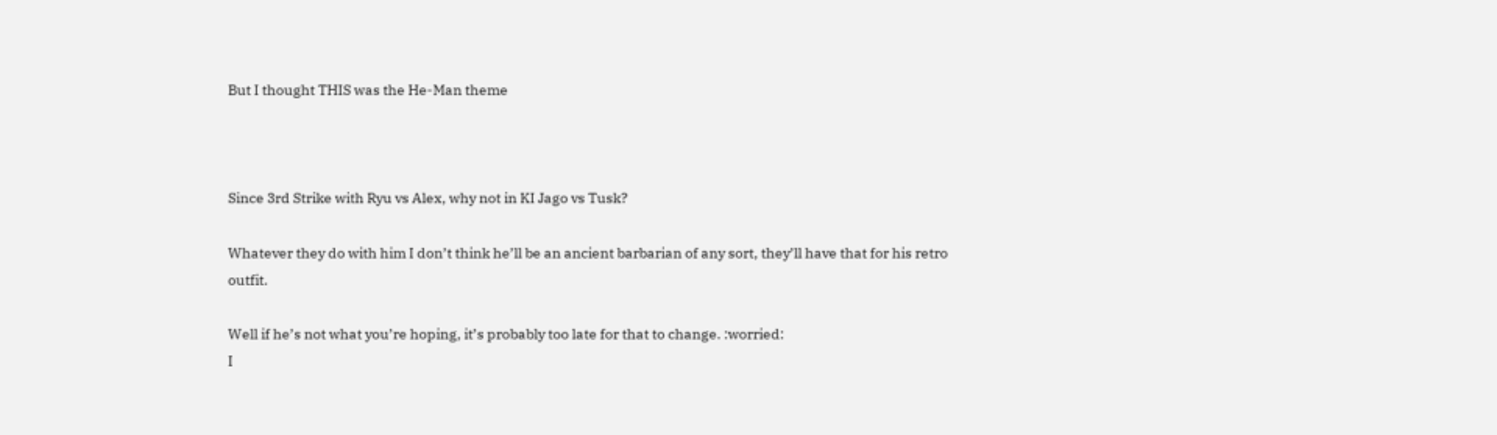But I thought THIS was the He-Man theme



Since 3rd Strike with Ryu vs Alex, why not in KI Jago vs Tusk?

Whatever they do with him I don’t think he’ll be an ancient barbarian of any sort, they’ll have that for his retro outfit.

Well if he’s not what you’re hoping, it’s probably too late for that to change. :worried:
I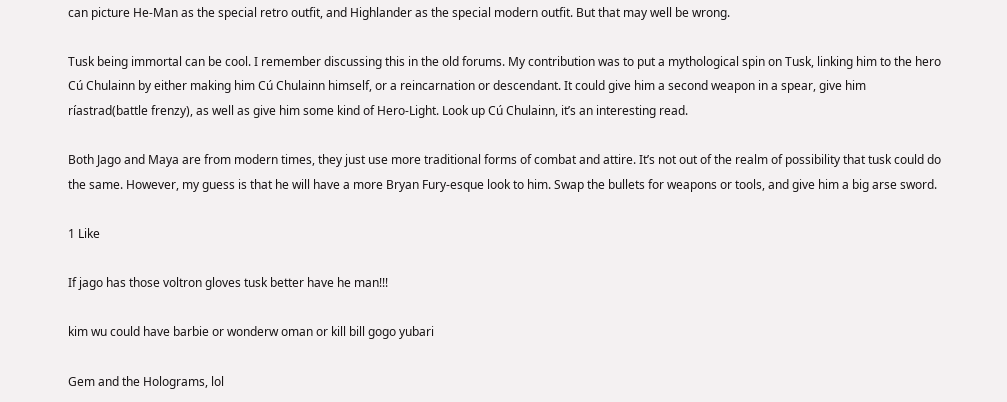can picture He-Man as the special retro outfit, and Highlander as the special modern outfit. But that may well be wrong.

Tusk being immortal can be cool. I remember discussing this in the old forums. My contribution was to put a mythological spin on Tusk, linking him to the hero Cú Chulainn by either making him Cú Chulainn himself, or a reincarnation or descendant. It could give him a second weapon in a spear, give him ríastrad(battle frenzy), as well as give him some kind of Hero-Light. Look up Cú Chulainn, it’s an interesting read.

Both Jago and Maya are from modern times, they just use more traditional forms of combat and attire. It’s not out of the realm of possibility that tusk could do the same. However, my guess is that he will have a more Bryan Fury-esque look to him. Swap the bullets for weapons or tools, and give him a big arse sword.

1 Like

If jago has those voltron gloves tusk better have he man!!!

kim wu could have barbie or wonderw oman or kill bill gogo yubari

Gem and the Holograms, lol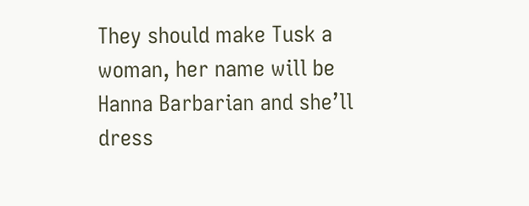They should make Tusk a woman, her name will be Hanna Barbarian and she’ll dress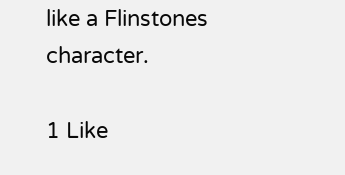like a Flinstones character.

1 Like